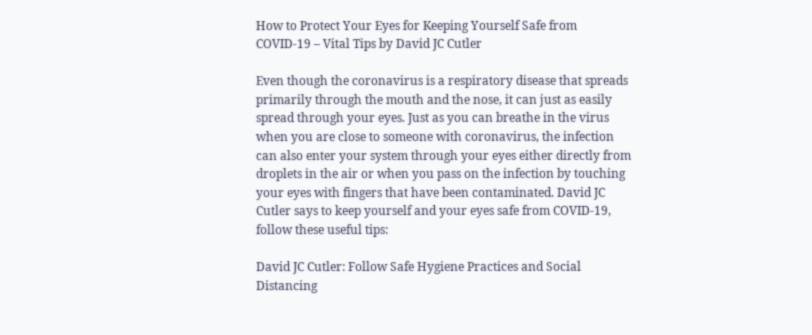How to Protect Your Eyes for Keeping Yourself Safe from COVID-19 – Vital Tips by David JC Cutler

Even though the coronavirus is a respiratory disease that spreads primarily through the mouth and the nose, it can just as easily spread through your eyes. Just as you can breathe in the virus when you are close to someone with coronavirus, the infection can also enter your system through your eyes either directly from droplets in the air or when you pass on the infection by touching your eyes with fingers that have been contaminated. David JC Cutler says to keep yourself and your eyes safe from COVID-19, follow these useful tips:

David JC Cutler: Follow Safe Hygiene Practices and Social Distancing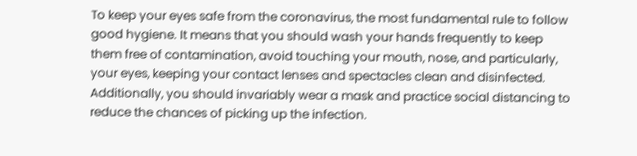To keep your eyes safe from the coronavirus, the most fundamental rule to follow good hygiene. It means that you should wash your hands frequently to keep them free of contamination, avoid touching your mouth, nose, and particularly, your eyes, keeping your contact lenses and spectacles clean and disinfected. Additionally, you should invariably wear a mask and practice social distancing to reduce the chances of picking up the infection.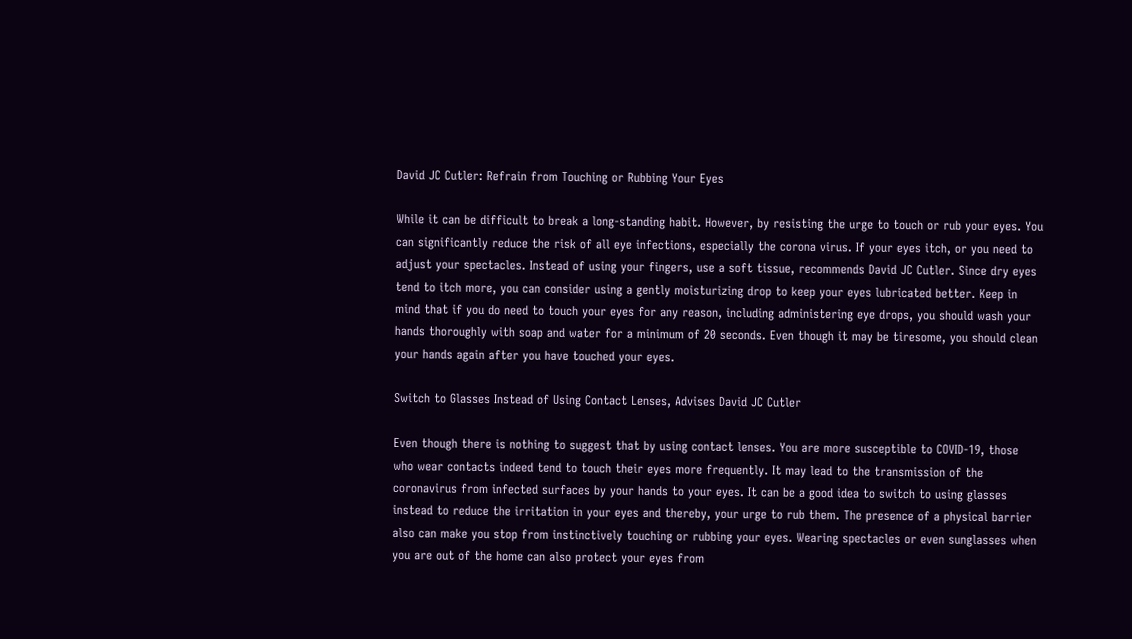David JC Cutler: Refrain from Touching or Rubbing Your Eyes

While it can be difficult to break a long-standing habit. However, by resisting the urge to touch or rub your eyes. You can significantly reduce the risk of all eye infections, especially the corona virus. If your eyes itch, or you need to adjust your spectacles. Instead of using your fingers, use a soft tissue, recommends David JC Cutler. Since dry eyes tend to itch more, you can consider using a gently moisturizing drop to keep your eyes lubricated better. Keep in mind that if you do need to touch your eyes for any reason, including administering eye drops, you should wash your hands thoroughly with soap and water for a minimum of 20 seconds. Even though it may be tiresome, you should clean your hands again after you have touched your eyes.

Switch to Glasses Instead of Using Contact Lenses, Advises David JC Cutler

Even though there is nothing to suggest that by using contact lenses. You are more susceptible to COVID-19, those who wear contacts indeed tend to touch their eyes more frequently. It may lead to the transmission of the coronavirus from infected surfaces by your hands to your eyes. It can be a good idea to switch to using glasses instead to reduce the irritation in your eyes and thereby, your urge to rub them. The presence of a physical barrier also can make you stop from instinctively touching or rubbing your eyes. Wearing spectacles or even sunglasses when you are out of the home can also protect your eyes from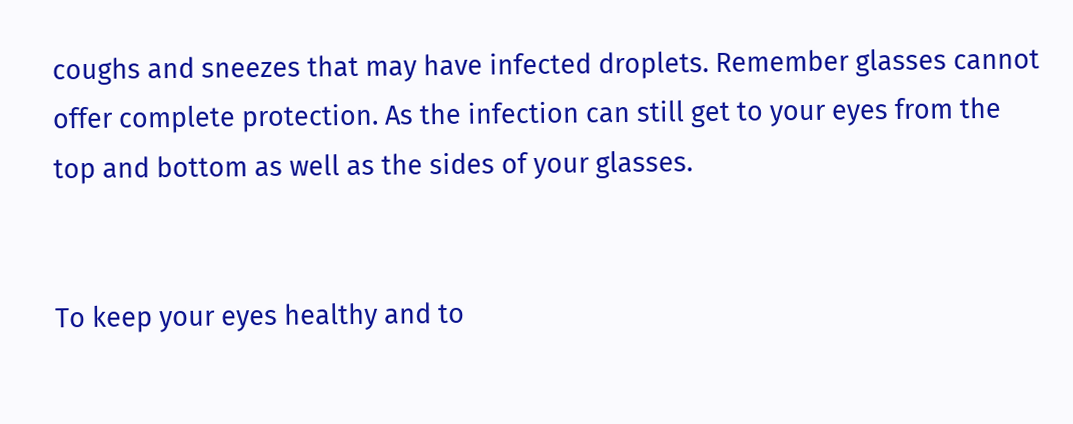coughs and sneezes that may have infected droplets. Remember glasses cannot offer complete protection. As the infection can still get to your eyes from the top and bottom as well as the sides of your glasses.


To keep your eyes healthy and to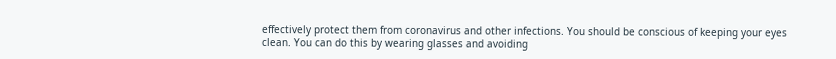effectively protect them from coronavirus and other infections. You should be conscious of keeping your eyes clean. You can do this by wearing glasses and avoiding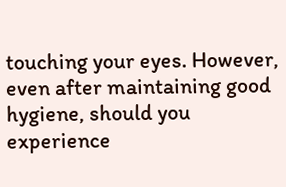touching your eyes. However, even after maintaining good hygiene, should you experience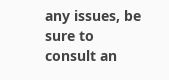any issues, be sure to consult an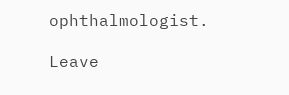ophthalmologist.

Leave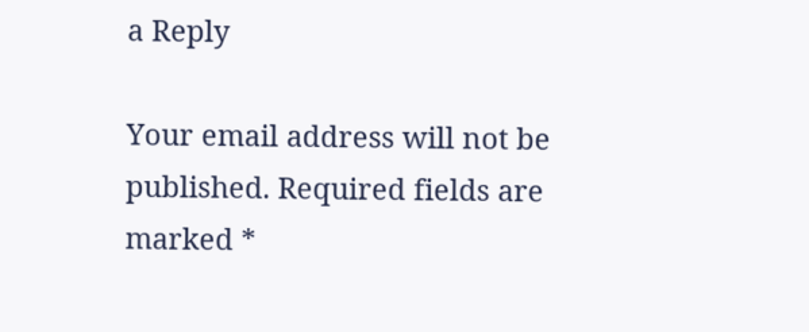a Reply

Your email address will not be published. Required fields are marked *